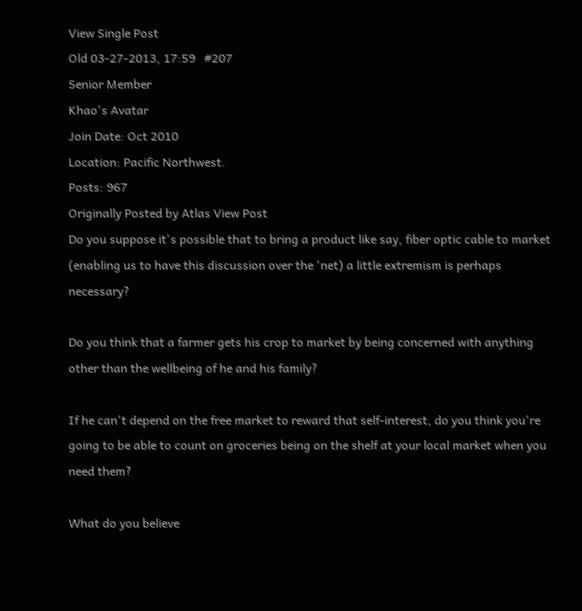View Single Post
Old 03-27-2013, 17:59   #207
Senior Member
Khao's Avatar
Join Date: Oct 2010
Location: Pacific Northwest.
Posts: 967
Originally Posted by Atlas View Post
Do you suppose it's possible that to bring a product like say, fiber optic cable to market (enabling us to have this discussion over the 'net) a little extremism is perhaps necessary?

Do you think that a farmer gets his crop to market by being concerned with anything other than the wellbeing of he and his family?

If he can't depend on the free market to reward that self-interest, do you think you're going to be able to count on groceries being on the shelf at your local market when you need them?

What do you believe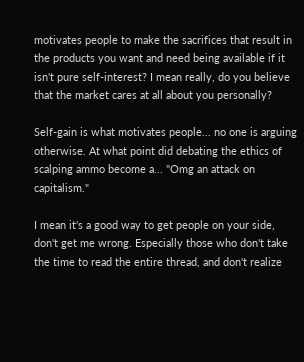motivates people to make the sacrifices that result in the products you want and need being available if it isn't pure self-interest? I mean really, do you believe that the market cares at all about you personally?

Self-gain is what motivates people... no one is arguing otherwise. At what point did debating the ethics of scalping ammo become a... "Omg an attack on capitalism."

I mean it's a good way to get people on your side, don't get me wrong. Especially those who don't take the time to read the entire thread, and don't realize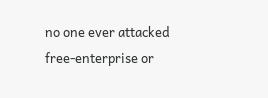no one ever attacked free-enterprise or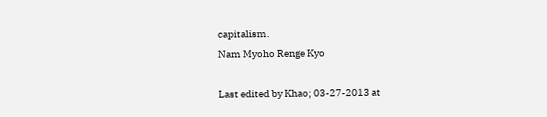capitalism.
Nam Myoho Renge Kyo

Last edited by Khao; 03-27-2013 at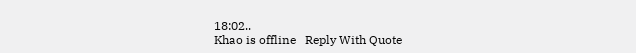18:02..
Khao is offline   Reply With Quote